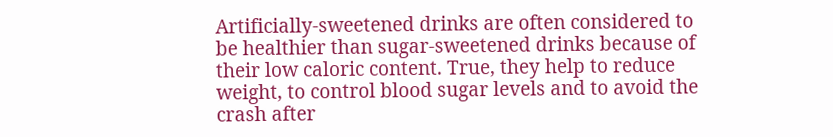Artificially-sweetened drinks are often considered to be healthier than sugar-sweetened drinks because of their low caloric content. True, they help to reduce weight, to control blood sugar levels and to avoid the crash after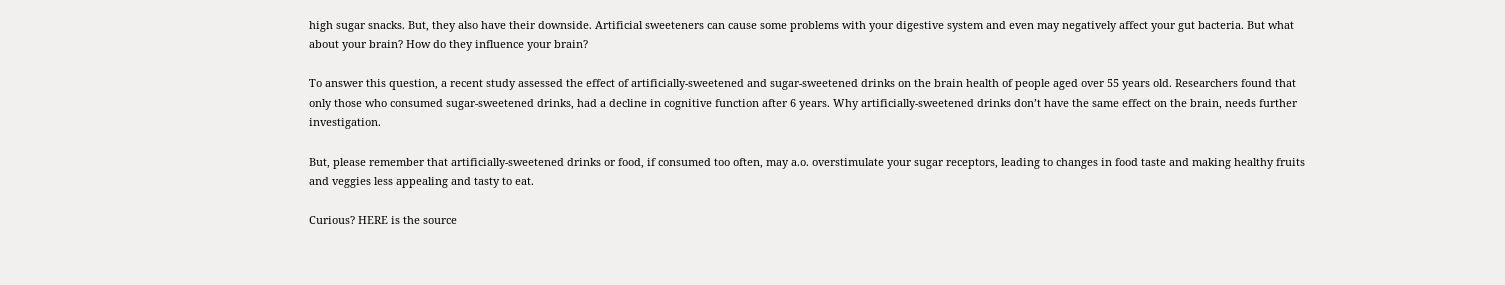high sugar snacks. But, they also have their downside. Artificial sweeteners can cause some problems with your digestive system and even may negatively affect your gut bacteria. But what about your brain? How do they influence your brain?

To answer this question, a recent study assessed the effect of artificially-sweetened and sugar-sweetened drinks on the brain health of people aged over 55 years old. Researchers found that only those who consumed sugar-sweetened drinks, had a decline in cognitive function after 6 years. Why artificially-sweetened drinks don’t have the same effect on the brain, needs further investigation.

But, please remember that artificially-sweetened drinks or food, if consumed too often, may a.o. overstimulate your sugar receptors, leading to changes in food taste and making healthy fruits and veggies less appealing and tasty to eat.

Curious? HERE is the source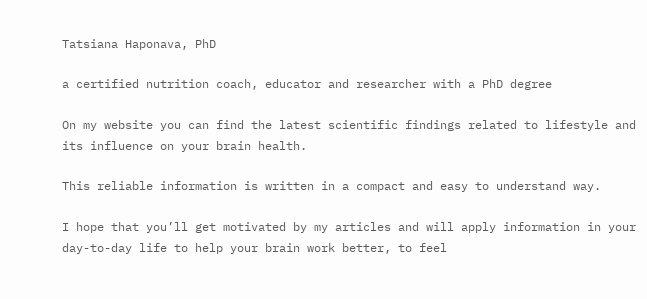Tatsiana Haponava, PhD

a certified nutrition coach, educator and researcher with a PhD degree

On my website you can find the latest scientific findings related to lifestyle and its influence on your brain health.

This reliable information is written in a compact and easy to understand way.

I hope that you’ll get motivated by my articles and will apply information in your day-to-day life to help your brain work better, to feel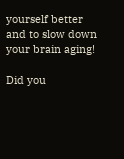yourself better and to slow down your brain aging!

Did you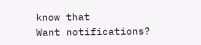know that
Want notifications?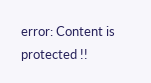error: Content is protected !!